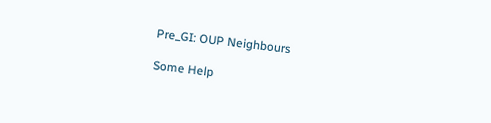Pre_GI: OUP Neighbours

Some Help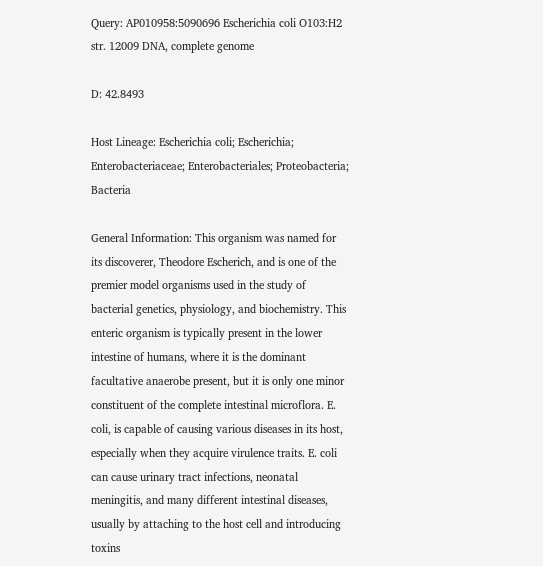Query: AP010958:5090696 Escherichia coli O103:H2 str. 12009 DNA, complete genome

D: 42.8493

Host Lineage: Escherichia coli; Escherichia; Enterobacteriaceae; Enterobacteriales; Proteobacteria; Bacteria

General Information: This organism was named for its discoverer, Theodore Escherich, and is one of the premier model organisms used in the study of bacterial genetics, physiology, and biochemistry. This enteric organism is typically present in the lower intestine of humans, where it is the dominant facultative anaerobe present, but it is only one minor constituent of the complete intestinal microflora. E. coli, is capable of causing various diseases in its host, especially when they acquire virulence traits. E. coli can cause urinary tract infections, neonatal meningitis, and many different intestinal diseases, usually by attaching to the host cell and introducing toxins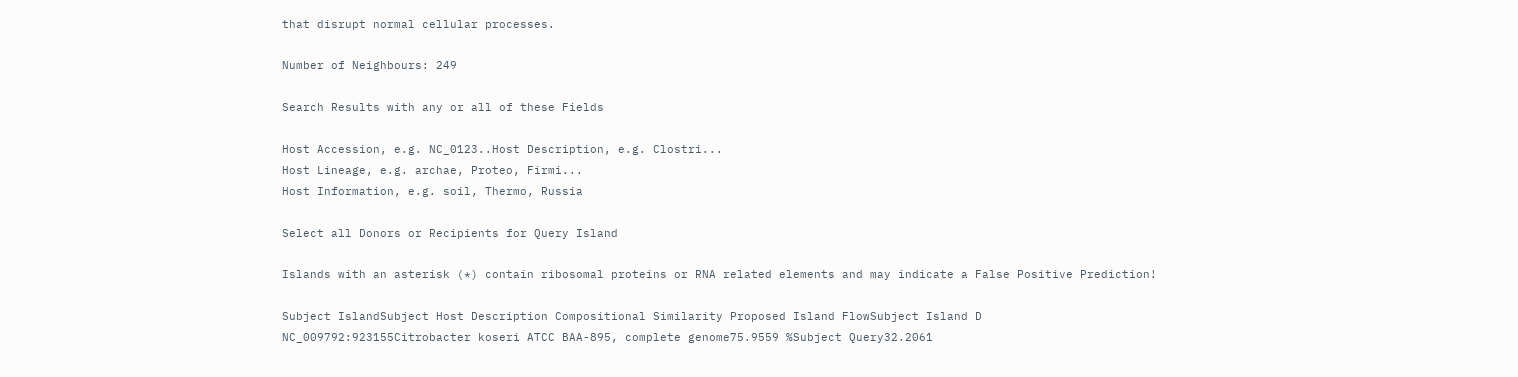that disrupt normal cellular processes.

Number of Neighbours: 249

Search Results with any or all of these Fields

Host Accession, e.g. NC_0123..Host Description, e.g. Clostri...
Host Lineage, e.g. archae, Proteo, Firmi...
Host Information, e.g. soil, Thermo, Russia

Select all Donors or Recipients for Query Island

Islands with an asterisk (*) contain ribosomal proteins or RNA related elements and may indicate a False Positive Prediction!

Subject IslandSubject Host Description Compositional Similarity Proposed Island FlowSubject Island D
NC_009792:923155Citrobacter koseri ATCC BAA-895, complete genome75.9559 %Subject Query32.2061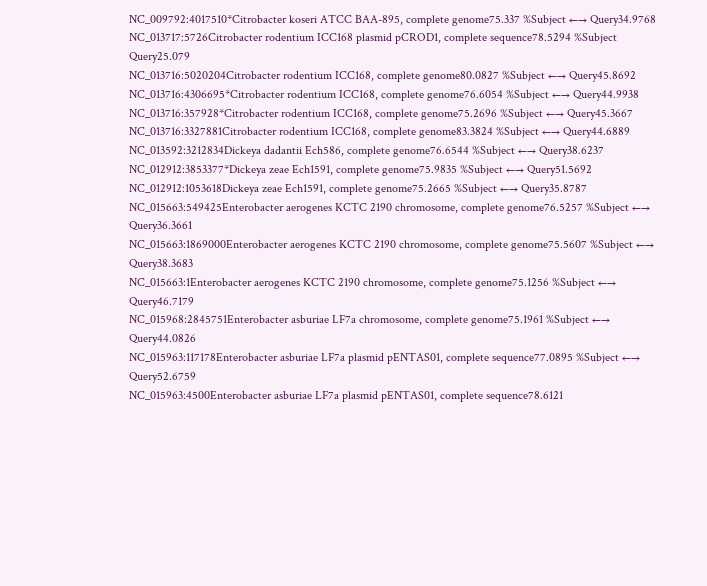NC_009792:4017510*Citrobacter koseri ATCC BAA-895, complete genome75.337 %Subject ←→ Query34.9768
NC_013717:5726Citrobacter rodentium ICC168 plasmid pCROD1, complete sequence78.5294 %Subject Query25.079
NC_013716:5020204Citrobacter rodentium ICC168, complete genome80.0827 %Subject ←→ Query45.8692
NC_013716:4306695*Citrobacter rodentium ICC168, complete genome76.6054 %Subject ←→ Query44.9938
NC_013716:357928*Citrobacter rodentium ICC168, complete genome75.2696 %Subject ←→ Query45.3667
NC_013716:3327881Citrobacter rodentium ICC168, complete genome83.3824 %Subject ←→ Query44.6889
NC_013592:3212834Dickeya dadantii Ech586, complete genome76.6544 %Subject ←→ Query38.6237
NC_012912:3853377*Dickeya zeae Ech1591, complete genome75.9835 %Subject ←→ Query51.5692
NC_012912:1053618Dickeya zeae Ech1591, complete genome75.2665 %Subject ←→ Query35.8787
NC_015663:549425Enterobacter aerogenes KCTC 2190 chromosome, complete genome76.5257 %Subject ←→ Query36.3661
NC_015663:1869000Enterobacter aerogenes KCTC 2190 chromosome, complete genome75.5607 %Subject ←→ Query38.3683
NC_015663:1Enterobacter aerogenes KCTC 2190 chromosome, complete genome75.1256 %Subject ←→ Query46.7179
NC_015968:2845751Enterobacter asburiae LF7a chromosome, complete genome75.1961 %Subject ←→ Query44.0826
NC_015963:117178Enterobacter asburiae LF7a plasmid pENTAS01, complete sequence77.0895 %Subject ←→ Query52.6759
NC_015963:4500Enterobacter asburiae LF7a plasmid pENTAS01, complete sequence78.6121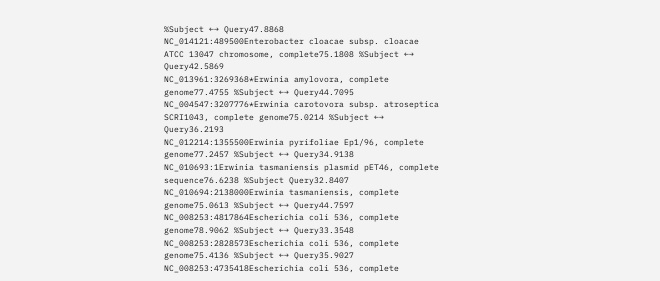%Subject ←→ Query47.8868
NC_014121:489500Enterobacter cloacae subsp. cloacae ATCC 13047 chromosome, complete75.1808 %Subject ←→ Query42.5869
NC_013961:3269368*Erwinia amylovora, complete genome77.4755 %Subject ←→ Query44.7095
NC_004547:3207776*Erwinia carotovora subsp. atroseptica SCRI1043, complete genome75.0214 %Subject ←→ Query36.2193
NC_012214:1355500Erwinia pyrifoliae Ep1/96, complete genome77.2457 %Subject ←→ Query34.9138
NC_010693:1Erwinia tasmaniensis plasmid pET46, complete sequence76.6238 %Subject Query32.8407
NC_010694:2138000Erwinia tasmaniensis, complete genome75.0613 %Subject ←→ Query44.7597
NC_008253:4817864Escherichia coli 536, complete genome78.9062 %Subject ←→ Query33.3548
NC_008253:2828573Escherichia coli 536, complete genome75.4136 %Subject ←→ Query35.9027
NC_008253:4735418Escherichia coli 536, complete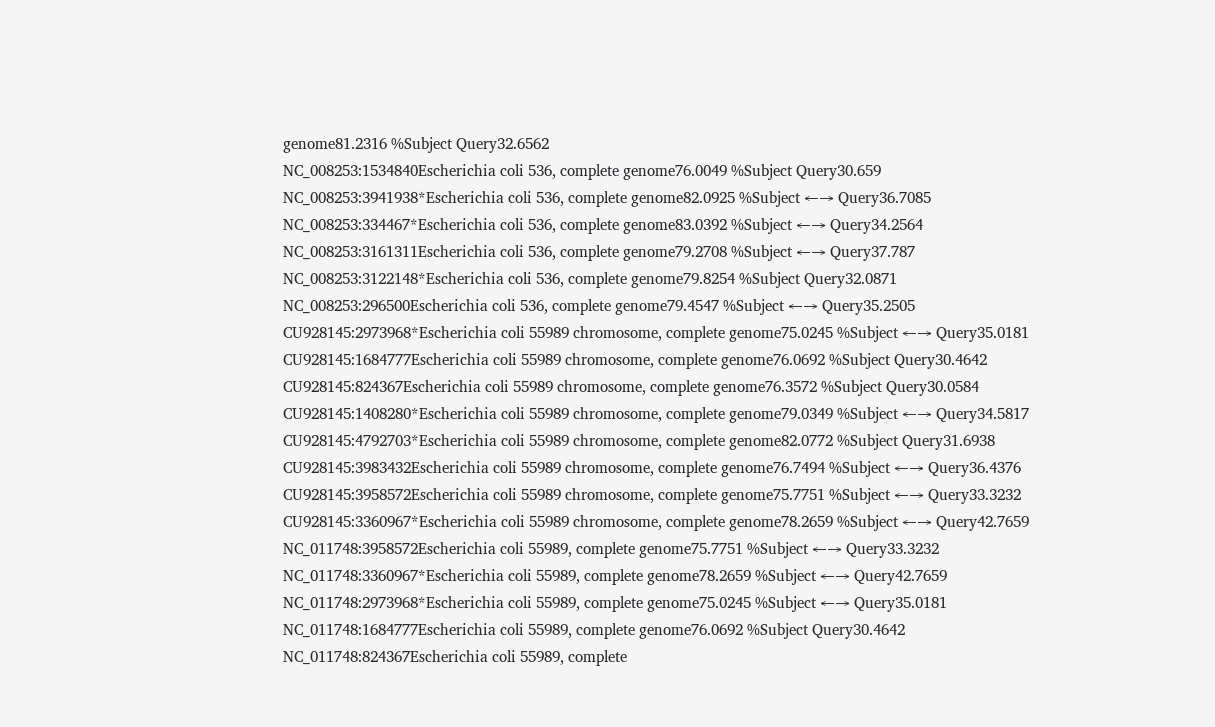genome81.2316 %Subject Query32.6562
NC_008253:1534840Escherichia coli 536, complete genome76.0049 %Subject Query30.659
NC_008253:3941938*Escherichia coli 536, complete genome82.0925 %Subject ←→ Query36.7085
NC_008253:334467*Escherichia coli 536, complete genome83.0392 %Subject ←→ Query34.2564
NC_008253:3161311Escherichia coli 536, complete genome79.2708 %Subject ←→ Query37.787
NC_008253:3122148*Escherichia coli 536, complete genome79.8254 %Subject Query32.0871
NC_008253:296500Escherichia coli 536, complete genome79.4547 %Subject ←→ Query35.2505
CU928145:2973968*Escherichia coli 55989 chromosome, complete genome75.0245 %Subject ←→ Query35.0181
CU928145:1684777Escherichia coli 55989 chromosome, complete genome76.0692 %Subject Query30.4642
CU928145:824367Escherichia coli 55989 chromosome, complete genome76.3572 %Subject Query30.0584
CU928145:1408280*Escherichia coli 55989 chromosome, complete genome79.0349 %Subject ←→ Query34.5817
CU928145:4792703*Escherichia coli 55989 chromosome, complete genome82.0772 %Subject Query31.6938
CU928145:3983432Escherichia coli 55989 chromosome, complete genome76.7494 %Subject ←→ Query36.4376
CU928145:3958572Escherichia coli 55989 chromosome, complete genome75.7751 %Subject ←→ Query33.3232
CU928145:3360967*Escherichia coli 55989 chromosome, complete genome78.2659 %Subject ←→ Query42.7659
NC_011748:3958572Escherichia coli 55989, complete genome75.7751 %Subject ←→ Query33.3232
NC_011748:3360967*Escherichia coli 55989, complete genome78.2659 %Subject ←→ Query42.7659
NC_011748:2973968*Escherichia coli 55989, complete genome75.0245 %Subject ←→ Query35.0181
NC_011748:1684777Escherichia coli 55989, complete genome76.0692 %Subject Query30.4642
NC_011748:824367Escherichia coli 55989, complete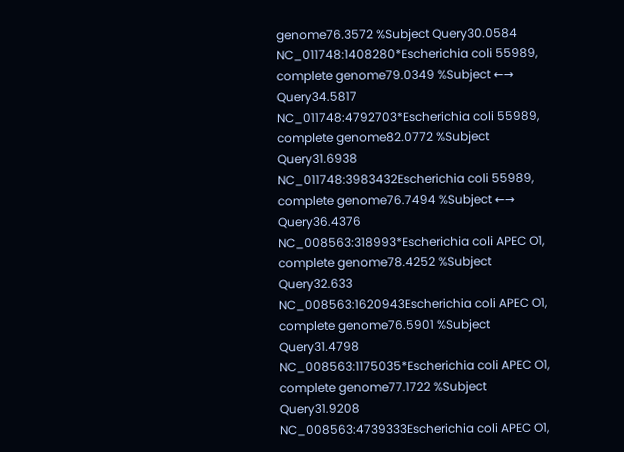genome76.3572 %Subject Query30.0584
NC_011748:1408280*Escherichia coli 55989, complete genome79.0349 %Subject ←→ Query34.5817
NC_011748:4792703*Escherichia coli 55989, complete genome82.0772 %Subject Query31.6938
NC_011748:3983432Escherichia coli 55989, complete genome76.7494 %Subject ←→ Query36.4376
NC_008563:318993*Escherichia coli APEC O1, complete genome78.4252 %Subject Query32.633
NC_008563:1620943Escherichia coli APEC O1, complete genome76.5901 %Subject Query31.4798
NC_008563:1175035*Escherichia coli APEC O1, complete genome77.1722 %Subject Query31.9208
NC_008563:4739333Escherichia coli APEC O1,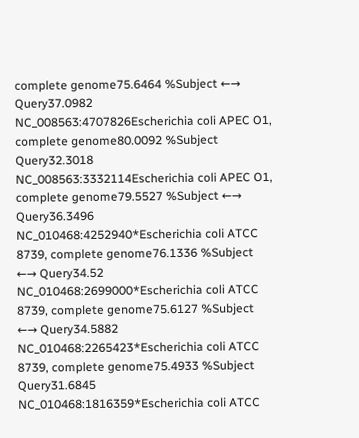complete genome75.6464 %Subject ←→ Query37.0982
NC_008563:4707826Escherichia coli APEC O1, complete genome80.0092 %Subject Query32.3018
NC_008563:3332114Escherichia coli APEC O1, complete genome79.5527 %Subject ←→ Query36.3496
NC_010468:4252940*Escherichia coli ATCC 8739, complete genome76.1336 %Subject ←→ Query34.52
NC_010468:2699000*Escherichia coli ATCC 8739, complete genome75.6127 %Subject ←→ Query34.5882
NC_010468:2265423*Escherichia coli ATCC 8739, complete genome75.4933 %Subject Query31.6845
NC_010468:1816359*Escherichia coli ATCC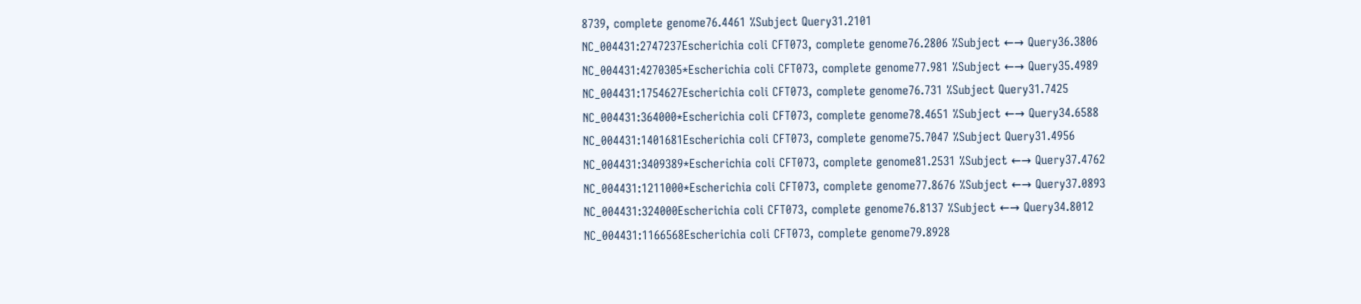8739, complete genome76.4461 %Subject Query31.2101
NC_004431:2747237Escherichia coli CFT073, complete genome76.2806 %Subject ←→ Query36.3806
NC_004431:4270305*Escherichia coli CFT073, complete genome77.981 %Subject ←→ Query35.4989
NC_004431:1754627Escherichia coli CFT073, complete genome76.731 %Subject Query31.7425
NC_004431:364000*Escherichia coli CFT073, complete genome78.4651 %Subject ←→ Query34.6588
NC_004431:1401681Escherichia coli CFT073, complete genome75.7047 %Subject Query31.4956
NC_004431:3409389*Escherichia coli CFT073, complete genome81.2531 %Subject ←→ Query37.4762
NC_004431:1211000*Escherichia coli CFT073, complete genome77.8676 %Subject ←→ Query37.0893
NC_004431:324000Escherichia coli CFT073, complete genome76.8137 %Subject ←→ Query34.8012
NC_004431:1166568Escherichia coli CFT073, complete genome79.8928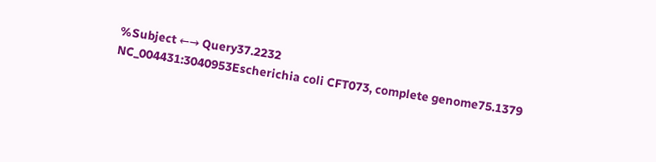%Subject ←→ Query37.2232
NC_004431:3040953Escherichia coli CFT073, complete genome75.1379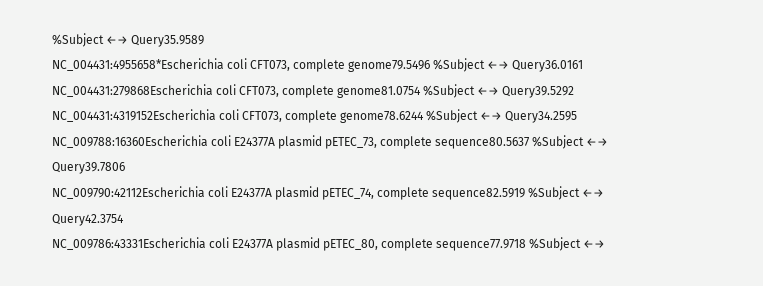%Subject ←→ Query35.9589
NC_004431:4955658*Escherichia coli CFT073, complete genome79.5496 %Subject ←→ Query36.0161
NC_004431:279868Escherichia coli CFT073, complete genome81.0754 %Subject ←→ Query39.5292
NC_004431:4319152Escherichia coli CFT073, complete genome78.6244 %Subject ←→ Query34.2595
NC_009788:16360Escherichia coli E24377A plasmid pETEC_73, complete sequence80.5637 %Subject ←→ Query39.7806
NC_009790:42112Escherichia coli E24377A plasmid pETEC_74, complete sequence82.5919 %Subject ←→ Query42.3754
NC_009786:43331Escherichia coli E24377A plasmid pETEC_80, complete sequence77.9718 %Subject ←→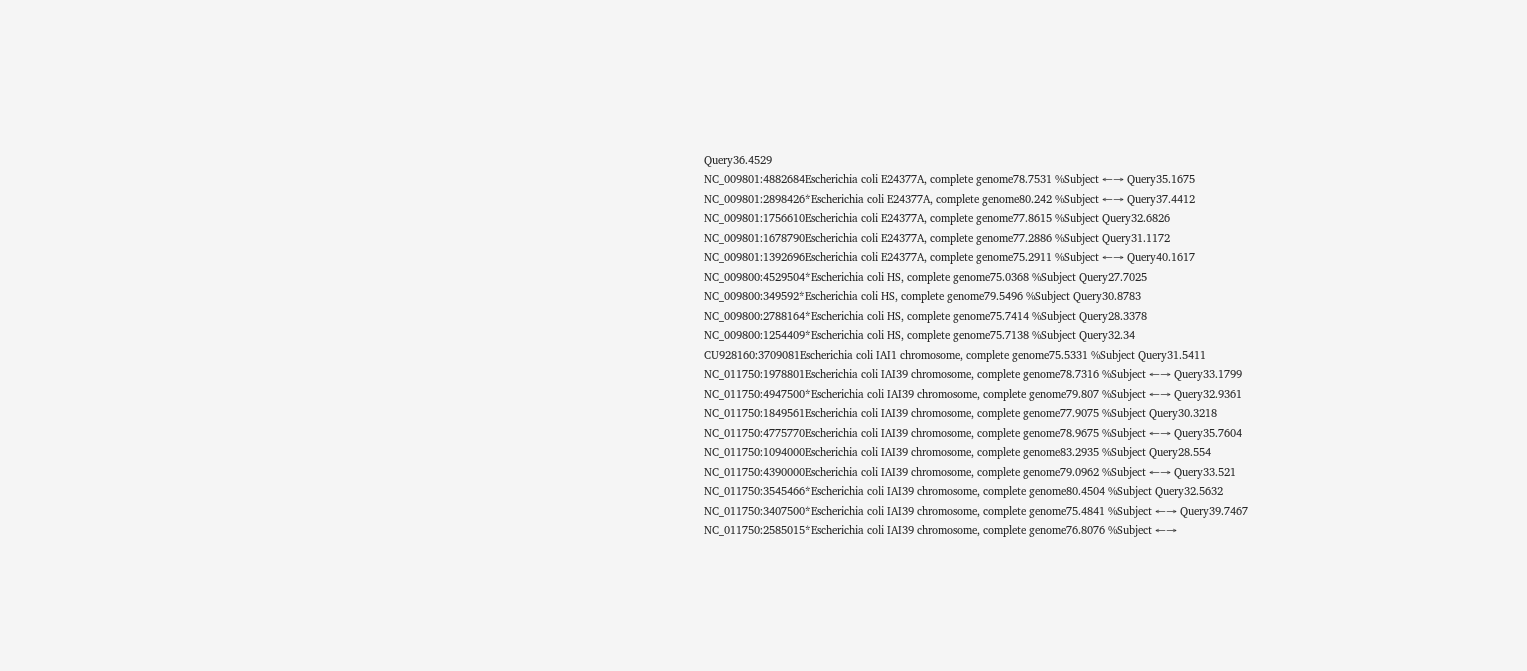Query36.4529
NC_009801:4882684Escherichia coli E24377A, complete genome78.7531 %Subject ←→ Query35.1675
NC_009801:2898426*Escherichia coli E24377A, complete genome80.242 %Subject ←→ Query37.4412
NC_009801:1756610Escherichia coli E24377A, complete genome77.8615 %Subject Query32.6826
NC_009801:1678790Escherichia coli E24377A, complete genome77.2886 %Subject Query31.1172
NC_009801:1392696Escherichia coli E24377A, complete genome75.2911 %Subject ←→ Query40.1617
NC_009800:4529504*Escherichia coli HS, complete genome75.0368 %Subject Query27.7025
NC_009800:349592*Escherichia coli HS, complete genome79.5496 %Subject Query30.8783
NC_009800:2788164*Escherichia coli HS, complete genome75.7414 %Subject Query28.3378
NC_009800:1254409*Escherichia coli HS, complete genome75.7138 %Subject Query32.34
CU928160:3709081Escherichia coli IAI1 chromosome, complete genome75.5331 %Subject Query31.5411
NC_011750:1978801Escherichia coli IAI39 chromosome, complete genome78.7316 %Subject ←→ Query33.1799
NC_011750:4947500*Escherichia coli IAI39 chromosome, complete genome79.807 %Subject ←→ Query32.9361
NC_011750:1849561Escherichia coli IAI39 chromosome, complete genome77.9075 %Subject Query30.3218
NC_011750:4775770Escherichia coli IAI39 chromosome, complete genome78.9675 %Subject ←→ Query35.7604
NC_011750:1094000Escherichia coli IAI39 chromosome, complete genome83.2935 %Subject Query28.554
NC_011750:4390000Escherichia coli IAI39 chromosome, complete genome79.0962 %Subject ←→ Query33.521
NC_011750:3545466*Escherichia coli IAI39 chromosome, complete genome80.4504 %Subject Query32.5632
NC_011750:3407500*Escherichia coli IAI39 chromosome, complete genome75.4841 %Subject ←→ Query39.7467
NC_011750:2585015*Escherichia coli IAI39 chromosome, complete genome76.8076 %Subject ←→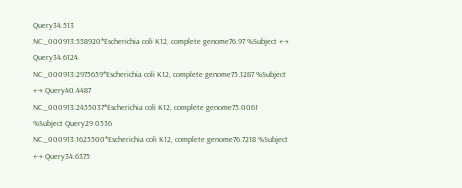Query34.513
NC_000913:558920*Escherichia coli K12, complete genome76.97 %Subject ←→ Query34.6124
NC_000913:2975659*Escherichia coli K12, complete genome75.1287 %Subject ←→ Query40.4487
NC_000913:2455037*Escherichia coli K12, complete genome75.0061 %Subject Query29.0536
NC_000913:1625500*Escherichia coli K12, complete genome76.7218 %Subject ←→ Query34.6375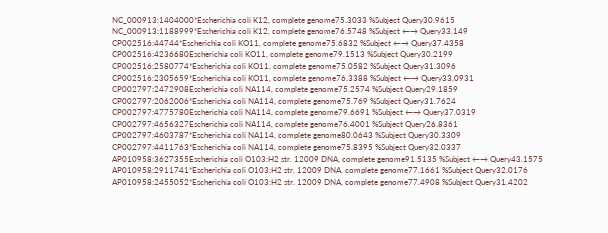NC_000913:1404000*Escherichia coli K12, complete genome75.3033 %Subject Query30.9615
NC_000913:1188999*Escherichia coli K12, complete genome76.5748 %Subject ←→ Query33.149
CP002516:44744*Escherichia coli KO11, complete genome75.6832 %Subject ←→ Query37.4358
CP002516:4236680Escherichia coli KO11, complete genome79.1513 %Subject Query30.2199
CP002516:2580774*Escherichia coli KO11, complete genome75.0582 %Subject Query31.3096
CP002516:2305659*Escherichia coli KO11, complete genome76.3388 %Subject ←→ Query33.0931
CP002797:2472908Escherichia coli NA114, complete genome75.2574 %Subject Query29.1859
CP002797:2062006*Escherichia coli NA114, complete genome75.769 %Subject Query31.7624
CP002797:4775780Escherichia coli NA114, complete genome79.6691 %Subject ←→ Query37.0319
CP002797:4656327Escherichia coli NA114, complete genome76.4001 %Subject Query26.8361
CP002797:4603787*Escherichia coli NA114, complete genome80.0643 %Subject Query30.3309
CP002797:4411763*Escherichia coli NA114, complete genome75.8395 %Subject Query32.0337
AP010958:3627355Escherichia coli O103:H2 str. 12009 DNA, complete genome91.5135 %Subject ←→ Query43.1575
AP010958:2911741*Escherichia coli O103:H2 str. 12009 DNA, complete genome77.1661 %Subject Query32.0176
AP010958:2455052*Escherichia coli O103:H2 str. 12009 DNA, complete genome77.4908 %Subject Query31.4202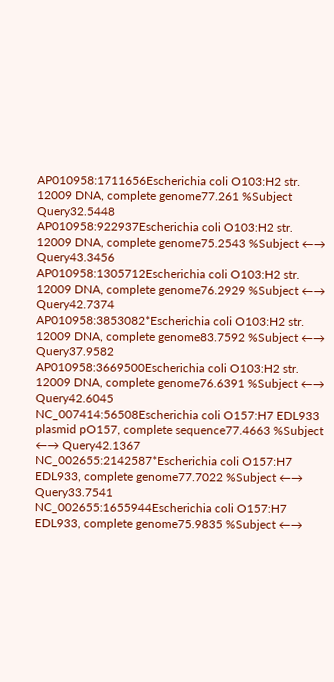AP010958:1711656Escherichia coli O103:H2 str. 12009 DNA, complete genome77.261 %Subject Query32.5448
AP010958:922937Escherichia coli O103:H2 str. 12009 DNA, complete genome75.2543 %Subject ←→ Query43.3456
AP010958:1305712Escherichia coli O103:H2 str. 12009 DNA, complete genome76.2929 %Subject ←→ Query42.7374
AP010958:3853082*Escherichia coli O103:H2 str. 12009 DNA, complete genome83.7592 %Subject ←→ Query37.9582
AP010958:3669500Escherichia coli O103:H2 str. 12009 DNA, complete genome76.6391 %Subject ←→ Query42.6045
NC_007414:56508Escherichia coli O157:H7 EDL933 plasmid pO157, complete sequence77.4663 %Subject ←→ Query42.1367
NC_002655:2142587*Escherichia coli O157:H7 EDL933, complete genome77.7022 %Subject ←→ Query33.7541
NC_002655:1655944Escherichia coli O157:H7 EDL933, complete genome75.9835 %Subject ←→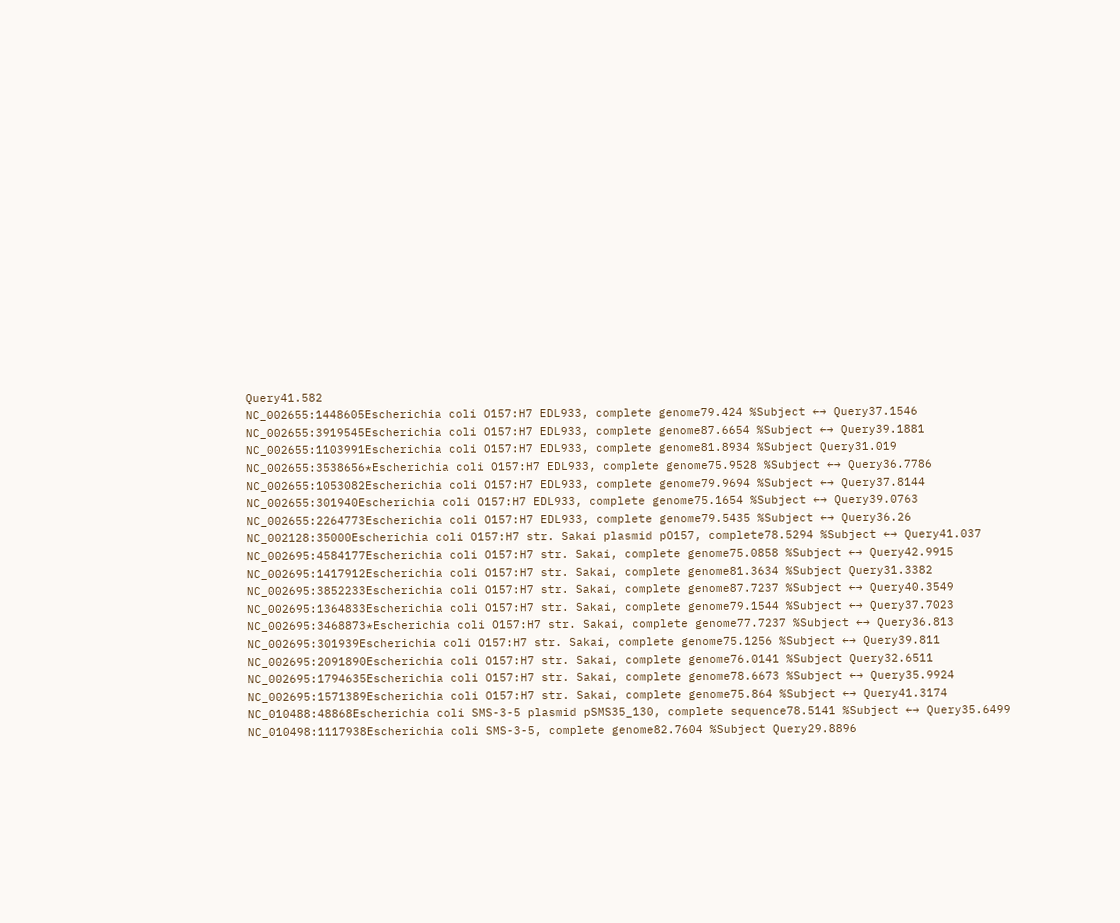Query41.582
NC_002655:1448605Escherichia coli O157:H7 EDL933, complete genome79.424 %Subject ←→ Query37.1546
NC_002655:3919545Escherichia coli O157:H7 EDL933, complete genome87.6654 %Subject ←→ Query39.1881
NC_002655:1103991Escherichia coli O157:H7 EDL933, complete genome81.8934 %Subject Query31.019
NC_002655:3538656*Escherichia coli O157:H7 EDL933, complete genome75.9528 %Subject ←→ Query36.7786
NC_002655:1053082Escherichia coli O157:H7 EDL933, complete genome79.9694 %Subject ←→ Query37.8144
NC_002655:301940Escherichia coli O157:H7 EDL933, complete genome75.1654 %Subject ←→ Query39.0763
NC_002655:2264773Escherichia coli O157:H7 EDL933, complete genome79.5435 %Subject ←→ Query36.26
NC_002128:35000Escherichia coli O157:H7 str. Sakai plasmid pO157, complete78.5294 %Subject ←→ Query41.037
NC_002695:4584177Escherichia coli O157:H7 str. Sakai, complete genome75.0858 %Subject ←→ Query42.9915
NC_002695:1417912Escherichia coli O157:H7 str. Sakai, complete genome81.3634 %Subject Query31.3382
NC_002695:3852233Escherichia coli O157:H7 str. Sakai, complete genome87.7237 %Subject ←→ Query40.3549
NC_002695:1364833Escherichia coli O157:H7 str. Sakai, complete genome79.1544 %Subject ←→ Query37.7023
NC_002695:3468873*Escherichia coli O157:H7 str. Sakai, complete genome77.7237 %Subject ←→ Query36.813
NC_002695:301939Escherichia coli O157:H7 str. Sakai, complete genome75.1256 %Subject ←→ Query39.811
NC_002695:2091890Escherichia coli O157:H7 str. Sakai, complete genome76.0141 %Subject Query32.6511
NC_002695:1794635Escherichia coli O157:H7 str. Sakai, complete genome78.6673 %Subject ←→ Query35.9924
NC_002695:1571389Escherichia coli O157:H7 str. Sakai, complete genome75.864 %Subject ←→ Query41.3174
NC_010488:48868Escherichia coli SMS-3-5 plasmid pSMS35_130, complete sequence78.5141 %Subject ←→ Query35.6499
NC_010498:1117938Escherichia coli SMS-3-5, complete genome82.7604 %Subject Query29.8896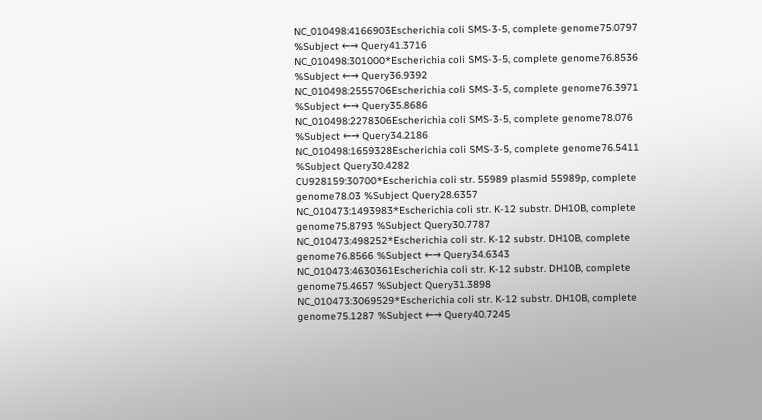NC_010498:4166903Escherichia coli SMS-3-5, complete genome75.0797 %Subject ←→ Query41.3716
NC_010498:301000*Escherichia coli SMS-3-5, complete genome76.8536 %Subject ←→ Query36.9392
NC_010498:2555706Escherichia coli SMS-3-5, complete genome76.3971 %Subject ←→ Query35.8686
NC_010498:2278306Escherichia coli SMS-3-5, complete genome78.076 %Subject ←→ Query34.2186
NC_010498:1659328Escherichia coli SMS-3-5, complete genome76.5411 %Subject Query30.4282
CU928159:30700*Escherichia coli str. 55989 plasmid 55989p, complete genome78.03 %Subject Query28.6357
NC_010473:1493983*Escherichia coli str. K-12 substr. DH10B, complete genome75.8793 %Subject Query30.7787
NC_010473:498252*Escherichia coli str. K-12 substr. DH10B, complete genome76.8566 %Subject ←→ Query34.6343
NC_010473:4630361Escherichia coli str. K-12 substr. DH10B, complete genome75.4657 %Subject Query31.3898
NC_010473:3069529*Escherichia coli str. K-12 substr. DH10B, complete genome75.1287 %Subject ←→ Query40.7245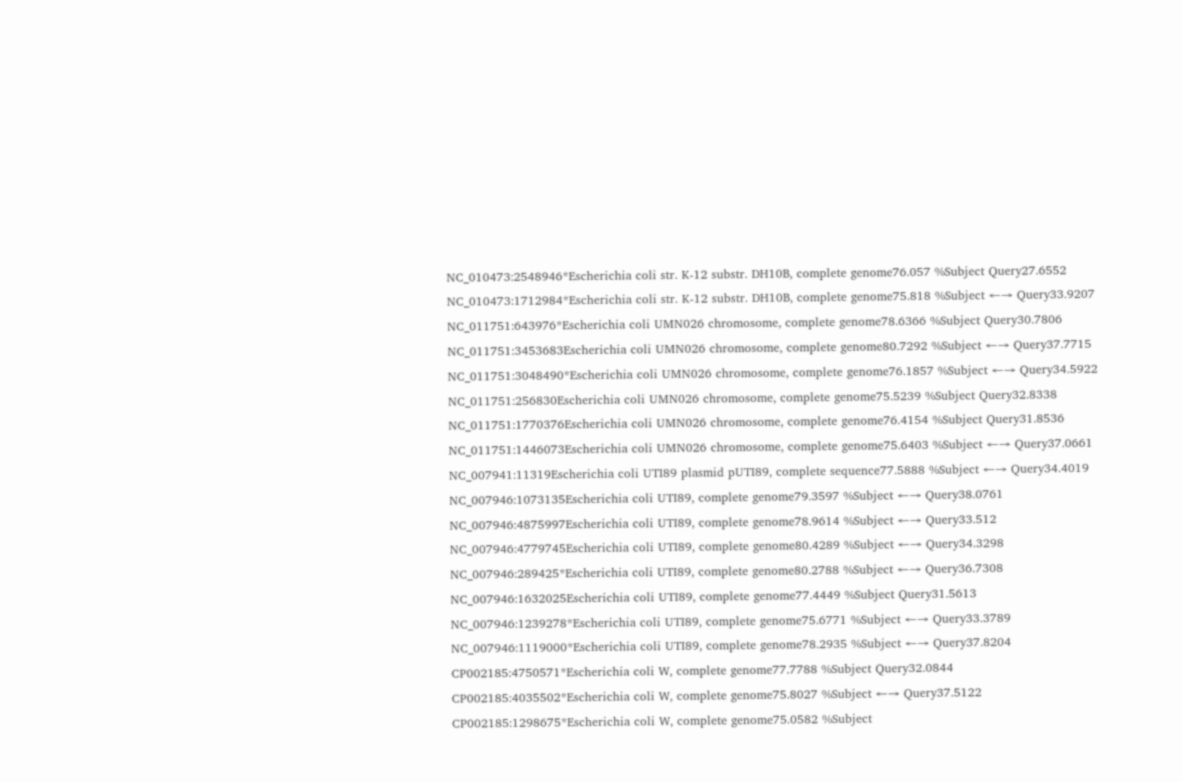NC_010473:2548946*Escherichia coli str. K-12 substr. DH10B, complete genome76.057 %Subject Query27.6552
NC_010473:1712984*Escherichia coli str. K-12 substr. DH10B, complete genome75.818 %Subject ←→ Query33.9207
NC_011751:643976*Escherichia coli UMN026 chromosome, complete genome78.6366 %Subject Query30.7806
NC_011751:3453683Escherichia coli UMN026 chromosome, complete genome80.7292 %Subject ←→ Query37.7715
NC_011751:3048490*Escherichia coli UMN026 chromosome, complete genome76.1857 %Subject ←→ Query34.5922
NC_011751:256830Escherichia coli UMN026 chromosome, complete genome75.5239 %Subject Query32.8338
NC_011751:1770376Escherichia coli UMN026 chromosome, complete genome76.4154 %Subject Query31.8536
NC_011751:1446073Escherichia coli UMN026 chromosome, complete genome75.6403 %Subject ←→ Query37.0661
NC_007941:11319Escherichia coli UTI89 plasmid pUTI89, complete sequence77.5888 %Subject ←→ Query34.4019
NC_007946:1073135Escherichia coli UTI89, complete genome79.3597 %Subject ←→ Query38.0761
NC_007946:4875997Escherichia coli UTI89, complete genome78.9614 %Subject ←→ Query33.512
NC_007946:4779745Escherichia coli UTI89, complete genome80.4289 %Subject ←→ Query34.3298
NC_007946:289425*Escherichia coli UTI89, complete genome80.2788 %Subject ←→ Query36.7308
NC_007946:1632025Escherichia coli UTI89, complete genome77.4449 %Subject Query31.5613
NC_007946:1239278*Escherichia coli UTI89, complete genome75.6771 %Subject ←→ Query33.3789
NC_007946:1119000*Escherichia coli UTI89, complete genome78.2935 %Subject ←→ Query37.8204
CP002185:4750571*Escherichia coli W, complete genome77.7788 %Subject Query32.0844
CP002185:4035502*Escherichia coli W, complete genome75.8027 %Subject ←→ Query37.5122
CP002185:1298675*Escherichia coli W, complete genome75.0582 %Subject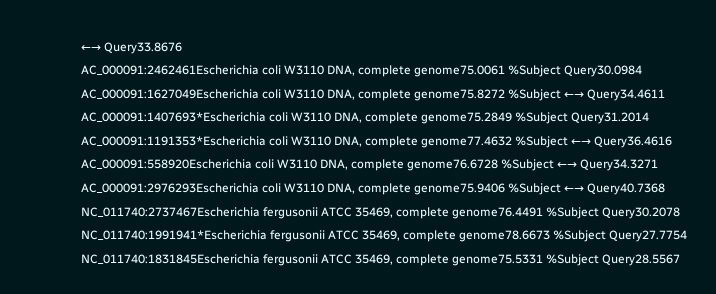←→ Query33.8676
AC_000091:2462461Escherichia coli W3110 DNA, complete genome75.0061 %Subject Query30.0984
AC_000091:1627049Escherichia coli W3110 DNA, complete genome75.8272 %Subject ←→ Query34.4611
AC_000091:1407693*Escherichia coli W3110 DNA, complete genome75.2849 %Subject Query31.2014
AC_000091:1191353*Escherichia coli W3110 DNA, complete genome77.4632 %Subject ←→ Query36.4616
AC_000091:558920Escherichia coli W3110 DNA, complete genome76.6728 %Subject ←→ Query34.3271
AC_000091:2976293Escherichia coli W3110 DNA, complete genome75.9406 %Subject ←→ Query40.7368
NC_011740:2737467Escherichia fergusonii ATCC 35469, complete genome76.4491 %Subject Query30.2078
NC_011740:1991941*Escherichia fergusonii ATCC 35469, complete genome78.6673 %Subject Query27.7754
NC_011740:1831845Escherichia fergusonii ATCC 35469, complete genome75.5331 %Subject Query28.5567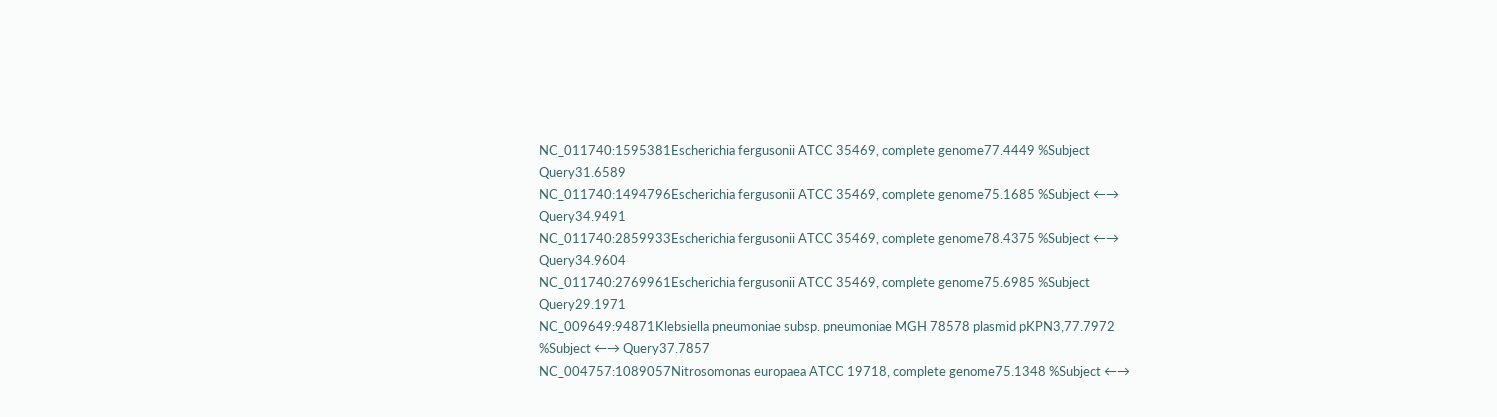NC_011740:1595381Escherichia fergusonii ATCC 35469, complete genome77.4449 %Subject Query31.6589
NC_011740:1494796Escherichia fergusonii ATCC 35469, complete genome75.1685 %Subject ←→ Query34.9491
NC_011740:2859933Escherichia fergusonii ATCC 35469, complete genome78.4375 %Subject ←→ Query34.9604
NC_011740:2769961Escherichia fergusonii ATCC 35469, complete genome75.6985 %Subject Query29.1971
NC_009649:94871Klebsiella pneumoniae subsp. pneumoniae MGH 78578 plasmid pKPN3,77.7972 %Subject ←→ Query37.7857
NC_004757:1089057Nitrosomonas europaea ATCC 19718, complete genome75.1348 %Subject ←→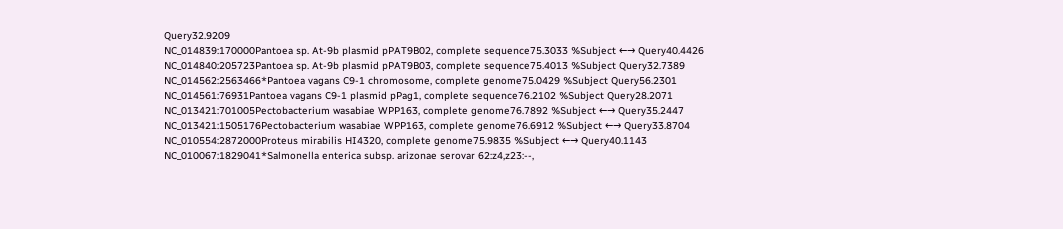Query32.9209
NC_014839:170000Pantoea sp. At-9b plasmid pPAT9B02, complete sequence75.3033 %Subject ←→ Query40.4426
NC_014840:205723Pantoea sp. At-9b plasmid pPAT9B03, complete sequence75.4013 %Subject Query32.7389
NC_014562:2563466*Pantoea vagans C9-1 chromosome, complete genome75.0429 %Subject Query56.2301
NC_014561:76931Pantoea vagans C9-1 plasmid pPag1, complete sequence76.2102 %Subject Query28.2071
NC_013421:701005Pectobacterium wasabiae WPP163, complete genome76.7892 %Subject ←→ Query35.2447
NC_013421:1505176Pectobacterium wasabiae WPP163, complete genome76.6912 %Subject ←→ Query33.8704
NC_010554:2872000Proteus mirabilis HI4320, complete genome75.9835 %Subject ←→ Query40.1143
NC_010067:1829041*Salmonella enterica subsp. arizonae serovar 62:z4,z23:--,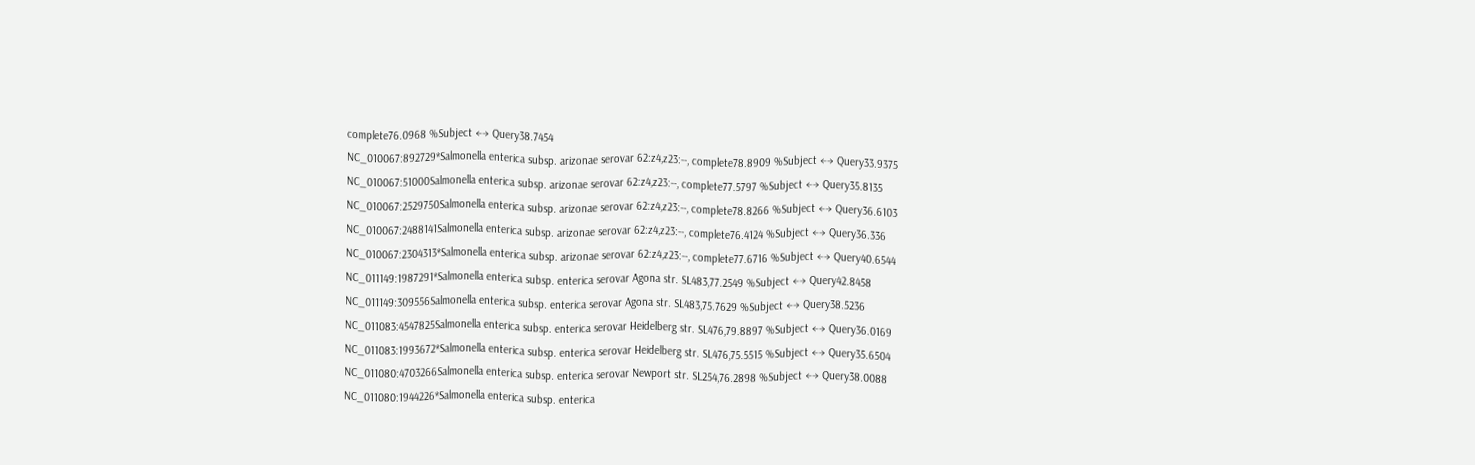complete76.0968 %Subject ←→ Query38.7454
NC_010067:892729*Salmonella enterica subsp. arizonae serovar 62:z4,z23:--, complete78.8909 %Subject ←→ Query33.9375
NC_010067:51000Salmonella enterica subsp. arizonae serovar 62:z4,z23:--, complete77.5797 %Subject ←→ Query35.8135
NC_010067:2529750Salmonella enterica subsp. arizonae serovar 62:z4,z23:--, complete78.8266 %Subject ←→ Query36.6103
NC_010067:2488141Salmonella enterica subsp. arizonae serovar 62:z4,z23:--, complete76.4124 %Subject ←→ Query36.336
NC_010067:2304313*Salmonella enterica subsp. arizonae serovar 62:z4,z23:--, complete77.6716 %Subject ←→ Query40.6544
NC_011149:1987291*Salmonella enterica subsp. enterica serovar Agona str. SL483,77.2549 %Subject ←→ Query42.8458
NC_011149:309556Salmonella enterica subsp. enterica serovar Agona str. SL483,75.7629 %Subject ←→ Query38.5236
NC_011083:4547825Salmonella enterica subsp. enterica serovar Heidelberg str. SL476,79.8897 %Subject ←→ Query36.0169
NC_011083:1993672*Salmonella enterica subsp. enterica serovar Heidelberg str. SL476,75.5515 %Subject ←→ Query35.6504
NC_011080:4703266Salmonella enterica subsp. enterica serovar Newport str. SL254,76.2898 %Subject ←→ Query38.0088
NC_011080:1944226*Salmonella enterica subsp. enterica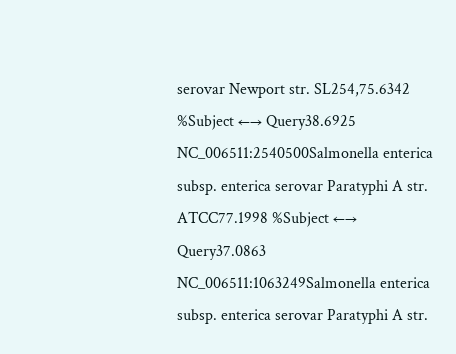serovar Newport str. SL254,75.6342 %Subject ←→ Query38.6925
NC_006511:2540500Salmonella enterica subsp. enterica serovar Paratyphi A str. ATCC77.1998 %Subject ←→ Query37.0863
NC_006511:1063249Salmonella enterica subsp. enterica serovar Paratyphi A str.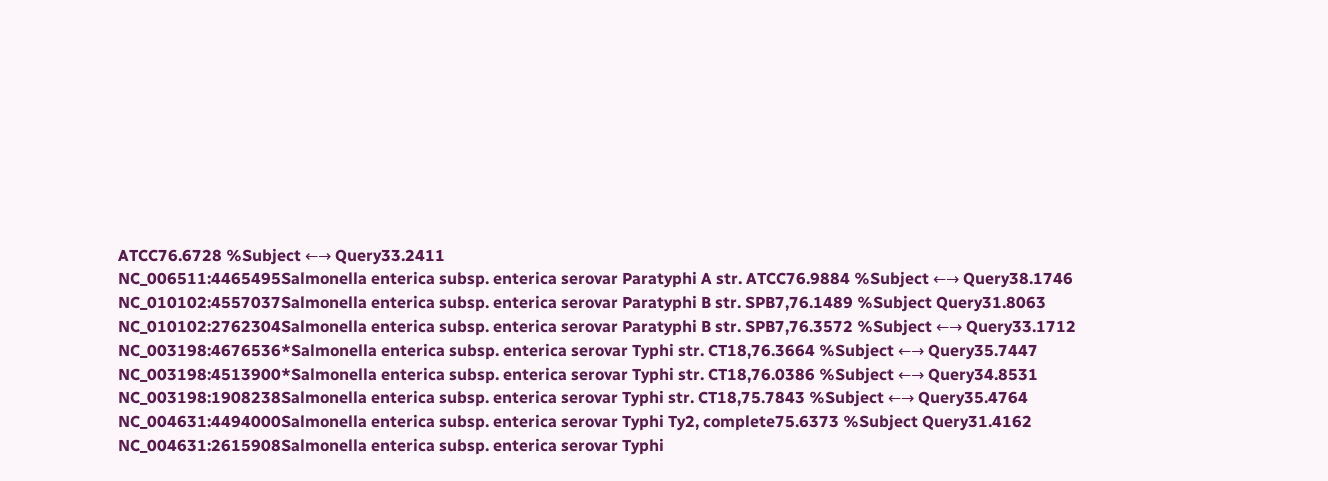ATCC76.6728 %Subject ←→ Query33.2411
NC_006511:4465495Salmonella enterica subsp. enterica serovar Paratyphi A str. ATCC76.9884 %Subject ←→ Query38.1746
NC_010102:4557037Salmonella enterica subsp. enterica serovar Paratyphi B str. SPB7,76.1489 %Subject Query31.8063
NC_010102:2762304Salmonella enterica subsp. enterica serovar Paratyphi B str. SPB7,76.3572 %Subject ←→ Query33.1712
NC_003198:4676536*Salmonella enterica subsp. enterica serovar Typhi str. CT18,76.3664 %Subject ←→ Query35.7447
NC_003198:4513900*Salmonella enterica subsp. enterica serovar Typhi str. CT18,76.0386 %Subject ←→ Query34.8531
NC_003198:1908238Salmonella enterica subsp. enterica serovar Typhi str. CT18,75.7843 %Subject ←→ Query35.4764
NC_004631:4494000Salmonella enterica subsp. enterica serovar Typhi Ty2, complete75.6373 %Subject Query31.4162
NC_004631:2615908Salmonella enterica subsp. enterica serovar Typhi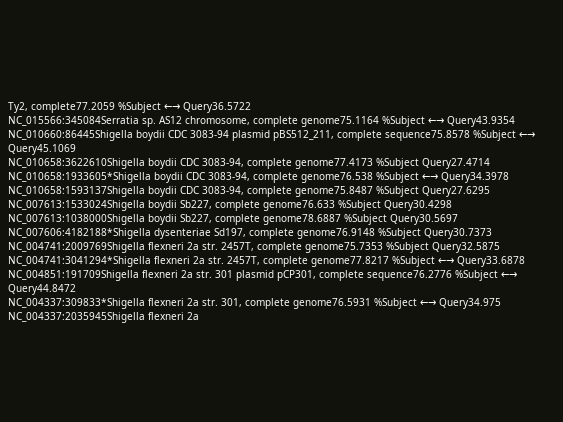Ty2, complete77.2059 %Subject ←→ Query36.5722
NC_015566:345084Serratia sp. AS12 chromosome, complete genome75.1164 %Subject ←→ Query43.9354
NC_010660:86445Shigella boydii CDC 3083-94 plasmid pBS512_211, complete sequence75.8578 %Subject ←→ Query45.1069
NC_010658:3622610Shigella boydii CDC 3083-94, complete genome77.4173 %Subject Query27.4714
NC_010658:1933605*Shigella boydii CDC 3083-94, complete genome76.538 %Subject ←→ Query34.3978
NC_010658:1593137Shigella boydii CDC 3083-94, complete genome75.8487 %Subject Query27.6295
NC_007613:1533024Shigella boydii Sb227, complete genome76.633 %Subject Query30.4298
NC_007613:1038000Shigella boydii Sb227, complete genome78.6887 %Subject Query30.5697
NC_007606:4182188*Shigella dysenteriae Sd197, complete genome76.9148 %Subject Query30.7373
NC_004741:2009769Shigella flexneri 2a str. 2457T, complete genome75.7353 %Subject Query32.5875
NC_004741:3041294*Shigella flexneri 2a str. 2457T, complete genome77.8217 %Subject ←→ Query33.6878
NC_004851:191709Shigella flexneri 2a str. 301 plasmid pCP301, complete sequence76.2776 %Subject ←→ Query44.8472
NC_004337:309833*Shigella flexneri 2a str. 301, complete genome76.5931 %Subject ←→ Query34.975
NC_004337:2035945Shigella flexneri 2a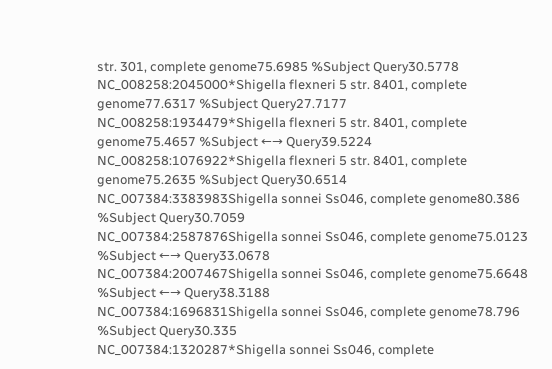str. 301, complete genome75.6985 %Subject Query30.5778
NC_008258:2045000*Shigella flexneri 5 str. 8401, complete genome77.6317 %Subject Query27.7177
NC_008258:1934479*Shigella flexneri 5 str. 8401, complete genome75.4657 %Subject ←→ Query39.5224
NC_008258:1076922*Shigella flexneri 5 str. 8401, complete genome75.2635 %Subject Query30.6514
NC_007384:3383983Shigella sonnei Ss046, complete genome80.386 %Subject Query30.7059
NC_007384:2587876Shigella sonnei Ss046, complete genome75.0123 %Subject ←→ Query33.0678
NC_007384:2007467Shigella sonnei Ss046, complete genome75.6648 %Subject ←→ Query38.3188
NC_007384:1696831Shigella sonnei Ss046, complete genome78.796 %Subject Query30.335
NC_007384:1320287*Shigella sonnei Ss046, complete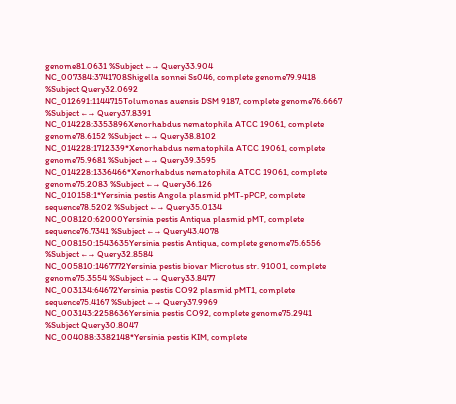genome81.0631 %Subject ←→ Query33.904
NC_007384:3741708Shigella sonnei Ss046, complete genome79.9418 %Subject Query32.0692
NC_012691:1144715Tolumonas auensis DSM 9187, complete genome76.6667 %Subject ←→ Query37.8391
NC_014228:3353896Xenorhabdus nematophila ATCC 19061, complete genome78.6152 %Subject ←→ Query38.8102
NC_014228:1712339*Xenorhabdus nematophila ATCC 19061, complete genome75.9681 %Subject ←→ Query39.3595
NC_014228:1336466*Xenorhabdus nematophila ATCC 19061, complete genome75.2083 %Subject ←→ Query36.126
NC_010158:1*Yersinia pestis Angola plasmid pMT-pPCP, complete sequence78.5202 %Subject ←→ Query35.0134
NC_008120:62000Yersinia pestis Antiqua plasmid pMT, complete sequence76.7341 %Subject ←→ Query43.4078
NC_008150:1543635Yersinia pestis Antiqua, complete genome75.6556 %Subject ←→ Query32.8584
NC_005810:1467772Yersinia pestis biovar Microtus str. 91001, complete genome75.3554 %Subject ←→ Query33.8477
NC_003134:64672Yersinia pestis CO92 plasmid pMT1, complete sequence75.4167 %Subject ←→ Query37.9969
NC_003143:2258636Yersinia pestis CO92, complete genome75.2941 %Subject Query30.8047
NC_004088:3382148*Yersinia pestis KIM, complete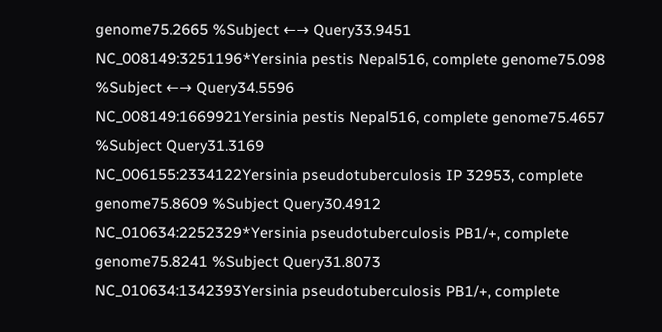genome75.2665 %Subject ←→ Query33.9451
NC_008149:3251196*Yersinia pestis Nepal516, complete genome75.098 %Subject ←→ Query34.5596
NC_008149:1669921Yersinia pestis Nepal516, complete genome75.4657 %Subject Query31.3169
NC_006155:2334122Yersinia pseudotuberculosis IP 32953, complete genome75.8609 %Subject Query30.4912
NC_010634:2252329*Yersinia pseudotuberculosis PB1/+, complete genome75.8241 %Subject Query31.8073
NC_010634:1342393Yersinia pseudotuberculosis PB1/+, complete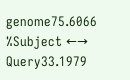genome75.6066 %Subject ←→ Query33.1979